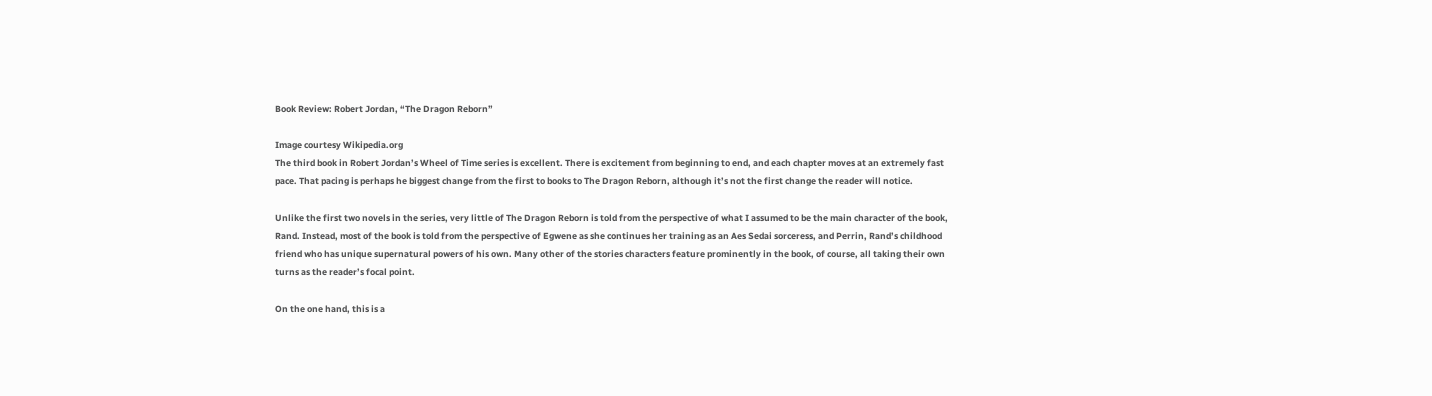Book Review: Robert Jordan, “The Dragon Reborn”

Image courtesy Wikipedia.org
The third book in Robert Jordan’s Wheel of Time series is excellent. There is excitement from beginning to end, and each chapter moves at an extremely fast pace. That pacing is perhaps he biggest change from the first to books to The Dragon Reborn, although it’s not the first change the reader will notice.

Unlike the first two novels in the series, very little of The Dragon Reborn is told from the perspective of what I assumed to be the main character of the book, Rand. Instead, most of the book is told from the perspective of Egwene as she continues her training as an Aes Sedai sorceress, and Perrin, Rand’s childhood friend who has unique supernatural powers of his own. Many other of the stories characters feature prominently in the book, of course, all taking their own turns as the reader’s focal point.

On the one hand, this is a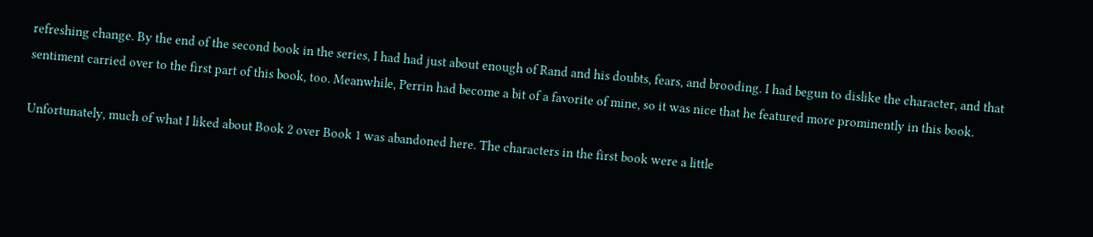refreshing change. By the end of the second book in the series, I had had just about enough of Rand and his doubts, fears, and brooding. I had begun to dislike the character, and that sentiment carried over to the first part of this book, too. Meanwhile, Perrin had become a bit of a favorite of mine, so it was nice that he featured more prominently in this book.

Unfortunately, much of what I liked about Book 2 over Book 1 was abandoned here. The characters in the first book were a little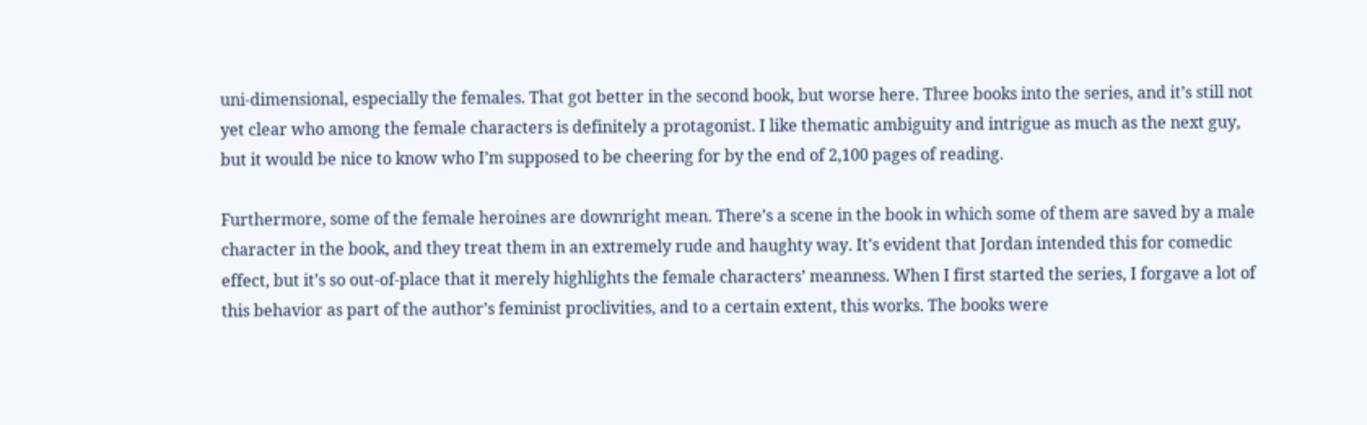uni-dimensional, especially the females. That got better in the second book, but worse here. Three books into the series, and it’s still not yet clear who among the female characters is definitely a protagonist. I like thematic ambiguity and intrigue as much as the next guy, but it would be nice to know who I’m supposed to be cheering for by the end of 2,100 pages of reading.

Furthermore, some of the female heroines are downright mean. There’s a scene in the book in which some of them are saved by a male character in the book, and they treat them in an extremely rude and haughty way. It’s evident that Jordan intended this for comedic effect, but it’s so out-of-place that it merely highlights the female characters’ meanness. When I first started the series, I forgave a lot of this behavior as part of the author’s feminist proclivities, and to a certain extent, this works. The books were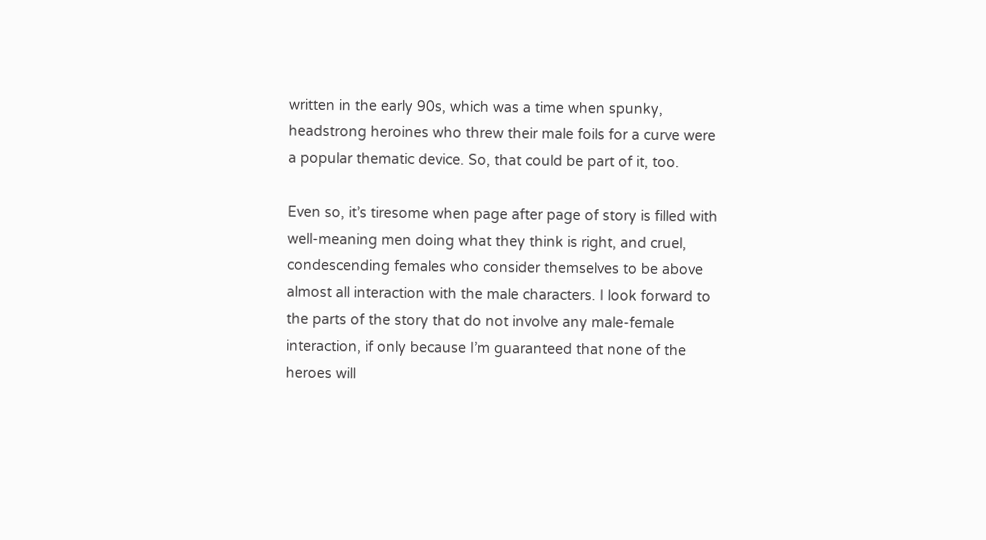written in the early 90s, which was a time when spunky, headstrong heroines who threw their male foils for a curve were a popular thematic device. So, that could be part of it, too.

Even so, it’s tiresome when page after page of story is filled with well-meaning men doing what they think is right, and cruel, condescending females who consider themselves to be above almost all interaction with the male characters. I look forward to the parts of the story that do not involve any male-female interaction, if only because I’m guaranteed that none of the heroes will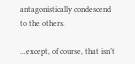antagonistically condescend to the others.

...except, of course, that isn’t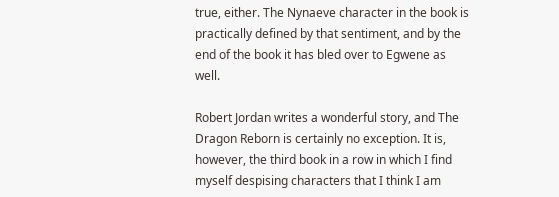true, either. The Nynaeve character in the book is practically defined by that sentiment, and by the end of the book it has bled over to Egwene as well.

Robert Jordan writes a wonderful story, and The Dragon Reborn is certainly no exception. It is, however, the third book in a row in which I find myself despising characters that I think I am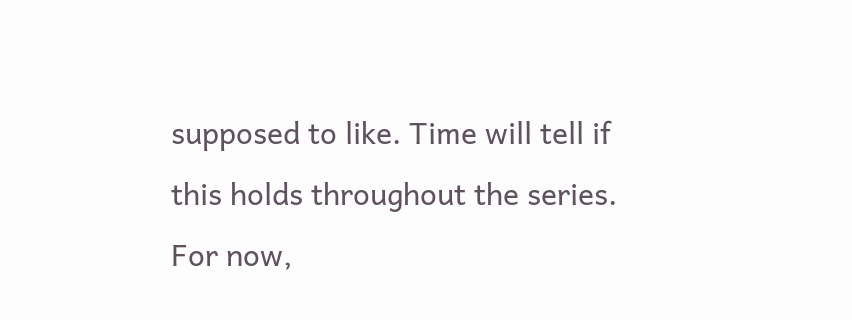supposed to like. Time will tell if this holds throughout the series. For now,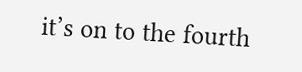it’s on to the fourth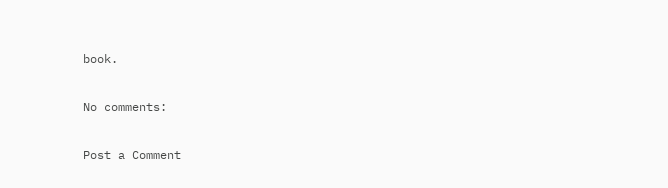book.

No comments:

Post a Comment